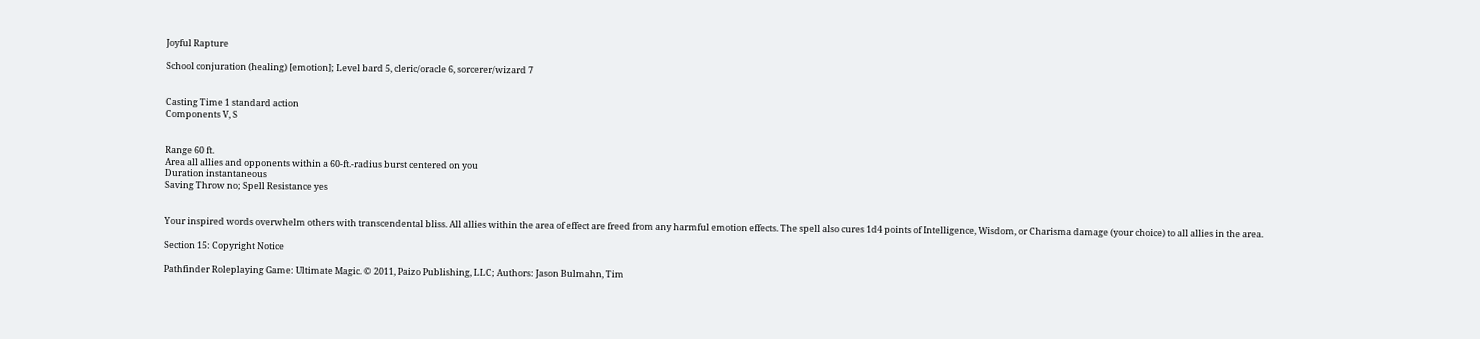Joyful Rapture

School conjuration (healing) [emotion]; Level bard 5, cleric/oracle 6, sorcerer/wizard 7


Casting Time 1 standard action
Components V, S


Range 60 ft.
Area all allies and opponents within a 60-ft.-radius burst centered on you
Duration instantaneous
Saving Throw no; Spell Resistance yes


Your inspired words overwhelm others with transcendental bliss. All allies within the area of effect are freed from any harmful emotion effects. The spell also cures 1d4 points of Intelligence, Wisdom, or Charisma damage (your choice) to all allies in the area.

Section 15: Copyright Notice

Pathfinder Roleplaying Game: Ultimate Magic. © 2011, Paizo Publishing, LLC; Authors: Jason Bulmahn, Tim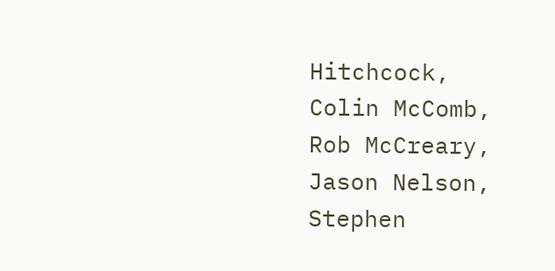Hitchcock, Colin McComb, Rob McCreary, Jason Nelson, Stephen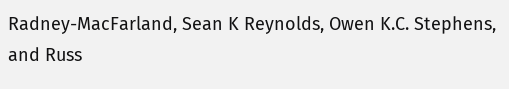Radney-MacFarland, Sean K Reynolds, Owen K.C. Stephens, and Russ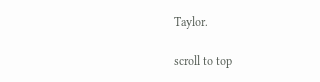Taylor.

scroll to top